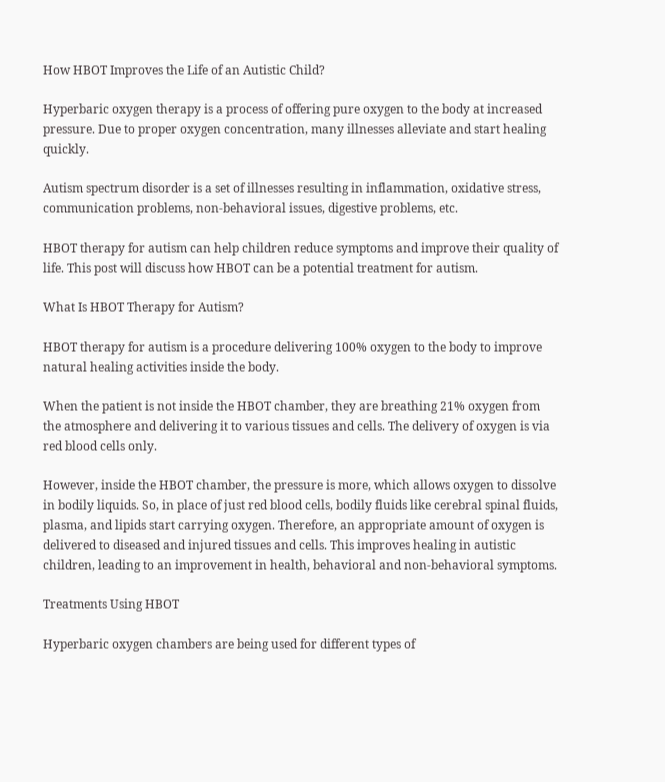How HBOT Improves the Life of an Autistic Child?

Hyperbaric oxygen therapy is a process of offering pure oxygen to the body at increased pressure. Due to proper oxygen concentration, many illnesses alleviate and start healing quickly.

Autism spectrum disorder is a set of illnesses resulting in inflammation, oxidative stress, communication problems, non-behavioral issues, digestive problems, etc.

HBOT therapy for autism can help children reduce symptoms and improve their quality of life. This post will discuss how HBOT can be a potential treatment for autism.

What Is HBOT Therapy for Autism?

HBOT therapy for autism is a procedure delivering 100% oxygen to the body to improve natural healing activities inside the body.

When the patient is not inside the HBOT chamber, they are breathing 21% oxygen from the atmosphere and delivering it to various tissues and cells. The delivery of oxygen is via red blood cells only.

However, inside the HBOT chamber, the pressure is more, which allows oxygen to dissolve in bodily liquids. So, in place of just red blood cells, bodily fluids like cerebral spinal fluids, plasma, and lipids start carrying oxygen. Therefore, an appropriate amount of oxygen is delivered to diseased and injured tissues and cells. This improves healing in autistic children, leading to an improvement in health, behavioral and non-behavioral symptoms.

Treatments Using HBOT

Hyperbaric oxygen chambers are being used for different types of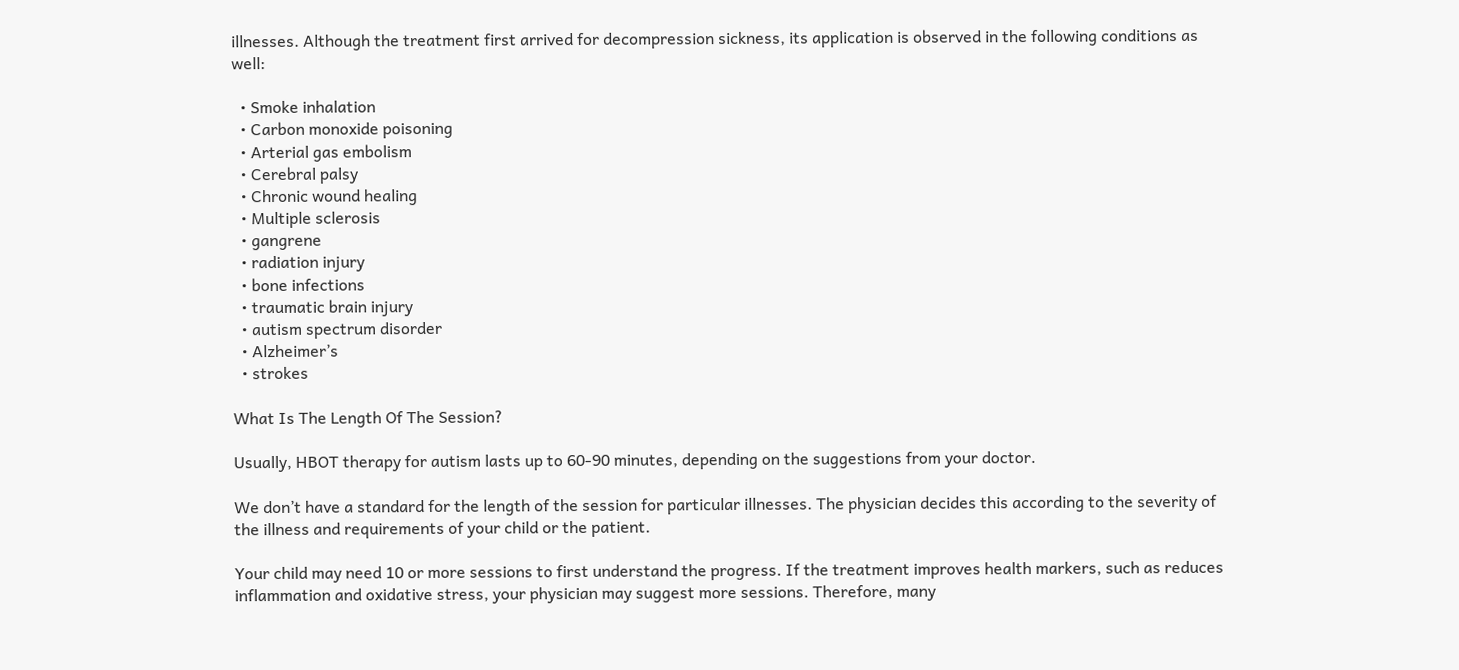illnesses. Although the treatment first arrived for decompression sickness, its application is observed in the following conditions as well:

  • Smoke inhalation
  • Carbon monoxide poisoning
  • Arterial gas embolism
  • Cerebral palsy
  • Chronic wound healing
  • Multiple sclerosis
  • gangrene
  • radiation injury
  • bone infections
  • traumatic brain injury
  • autism spectrum disorder
  • Alzheimer’s
  • strokes

What Is The Length Of The Session?

Usually, HBOT therapy for autism lasts up to 60-90 minutes, depending on the suggestions from your doctor.

We don’t have a standard for the length of the session for particular illnesses. The physician decides this according to the severity of the illness and requirements of your child or the patient.

Your child may need 10 or more sessions to first understand the progress. If the treatment improves health markers, such as reduces inflammation and oxidative stress, your physician may suggest more sessions. Therefore, many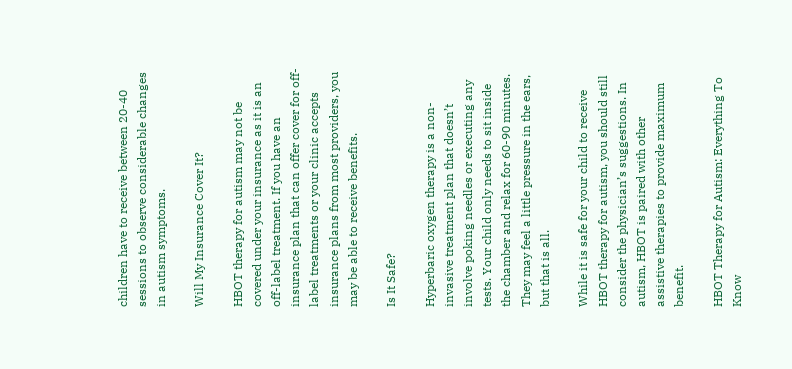children have to receive between 20-40 sessions to observe considerable changes in autism symptoms.

Will My Insurance Cover It?

HBOT therapy for autism may not be covered under your insurance as it is an off-label treatment. If you have an insurance plan that can offer cover for off-label treatments or your clinic accepts insurance plans from most providers, you may be able to receive benefits.

Is It Safe?

Hyperbaric oxygen therapy is a non-invasive treatment plan that doesn’t involve poking needles or executing any tests. Your child only needs to sit inside the chamber and relax for 60-90 minutes. They may feel a little pressure in the ears, but that is all.

While it is safe for your child to receive HBOT therapy for autism, you should still consider the physician’s suggestions. In autism, HBOT is paired with other assistive therapies to provide maximum benefit.

HBOT Therapy for Autism: Everything To Know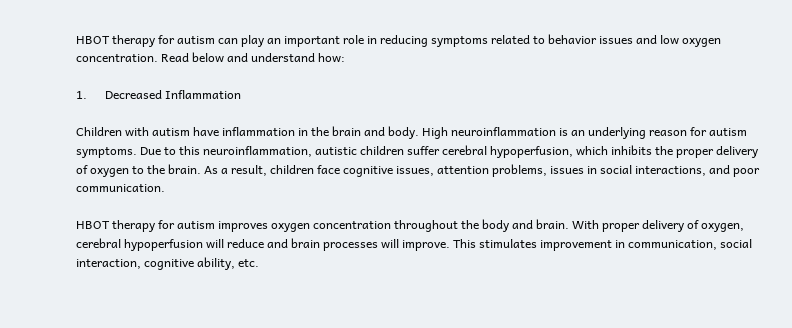HBOT therapy for autism can play an important role in reducing symptoms related to behavior issues and low oxygen concentration. Read below and understand how:

1.      Decreased Inflammation

Children with autism have inflammation in the brain and body. High neuroinflammation is an underlying reason for autism symptoms. Due to this neuroinflammation, autistic children suffer cerebral hypoperfusion, which inhibits the proper delivery of oxygen to the brain. As a result, children face cognitive issues, attention problems, issues in social interactions, and poor communication.

HBOT therapy for autism improves oxygen concentration throughout the body and brain. With proper delivery of oxygen, cerebral hypoperfusion will reduce and brain processes will improve. This stimulates improvement in communication, social interaction, cognitive ability, etc.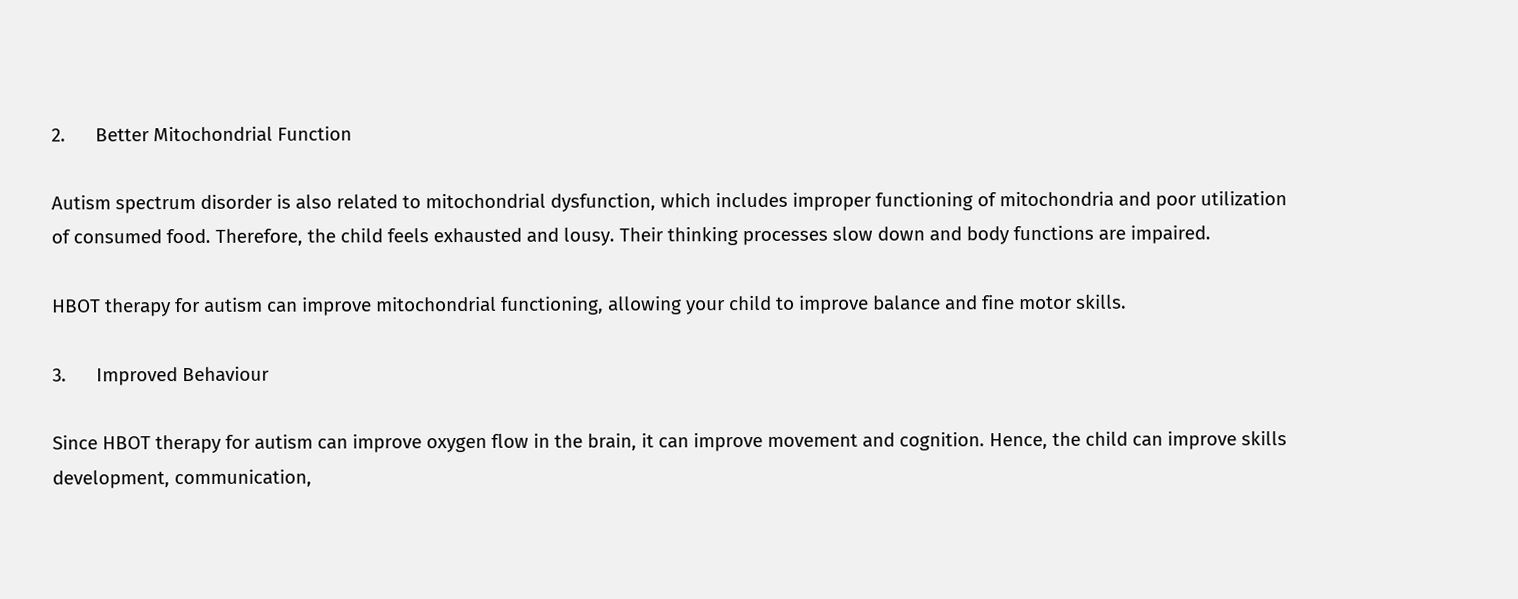2.      Better Mitochondrial Function

Autism spectrum disorder is also related to mitochondrial dysfunction, which includes improper functioning of mitochondria and poor utilization of consumed food. Therefore, the child feels exhausted and lousy. Their thinking processes slow down and body functions are impaired.

HBOT therapy for autism can improve mitochondrial functioning, allowing your child to improve balance and fine motor skills.

3.      Improved Behaviour

Since HBOT therapy for autism can improve oxygen flow in the brain, it can improve movement and cognition. Hence, the child can improve skills development, communication,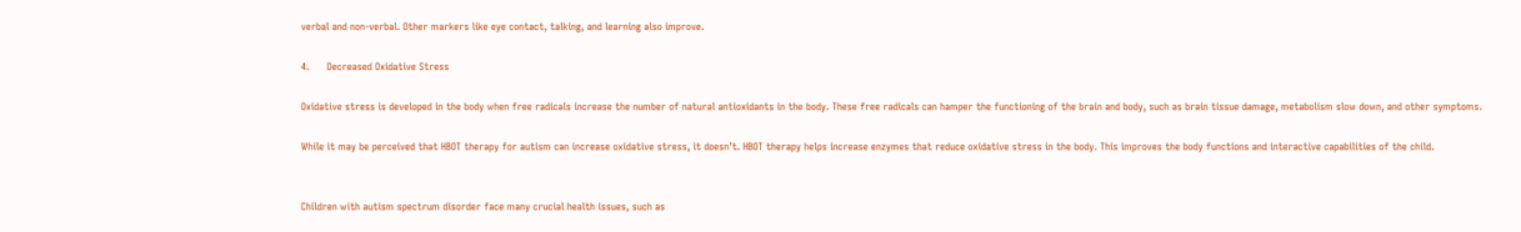verbal and non-verbal. Other markers like eye contact, talking, and learning also improve.

4.      Decreased Oxidative Stress

Oxidative stress is developed in the body when free radicals increase the number of natural antioxidants in the body. These free radicals can hamper the functioning of the brain and body, such as brain tissue damage, metabolism slow down, and other symptoms.

While it may be perceived that HBOT therapy for autism can increase oxidative stress, it doesn’t. HBOT therapy helps increase enzymes that reduce oxidative stress in the body. This improves the body functions and interactive capabilities of the child.


Children with autism spectrum disorder face many crucial health issues, such as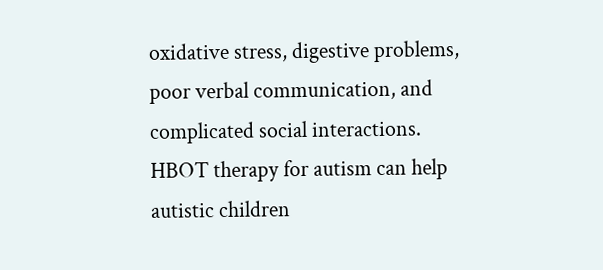oxidative stress, digestive problems, poor verbal communication, and complicated social interactions. HBOT therapy for autism can help autistic children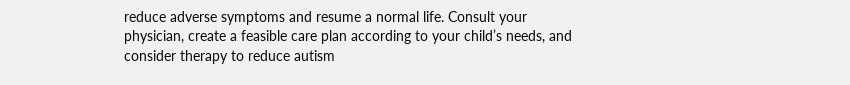reduce adverse symptoms and resume a normal life. Consult your physician, create a feasible care plan according to your child’s needs, and consider therapy to reduce autism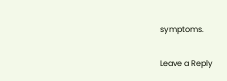symptoms.

Leave a Reply